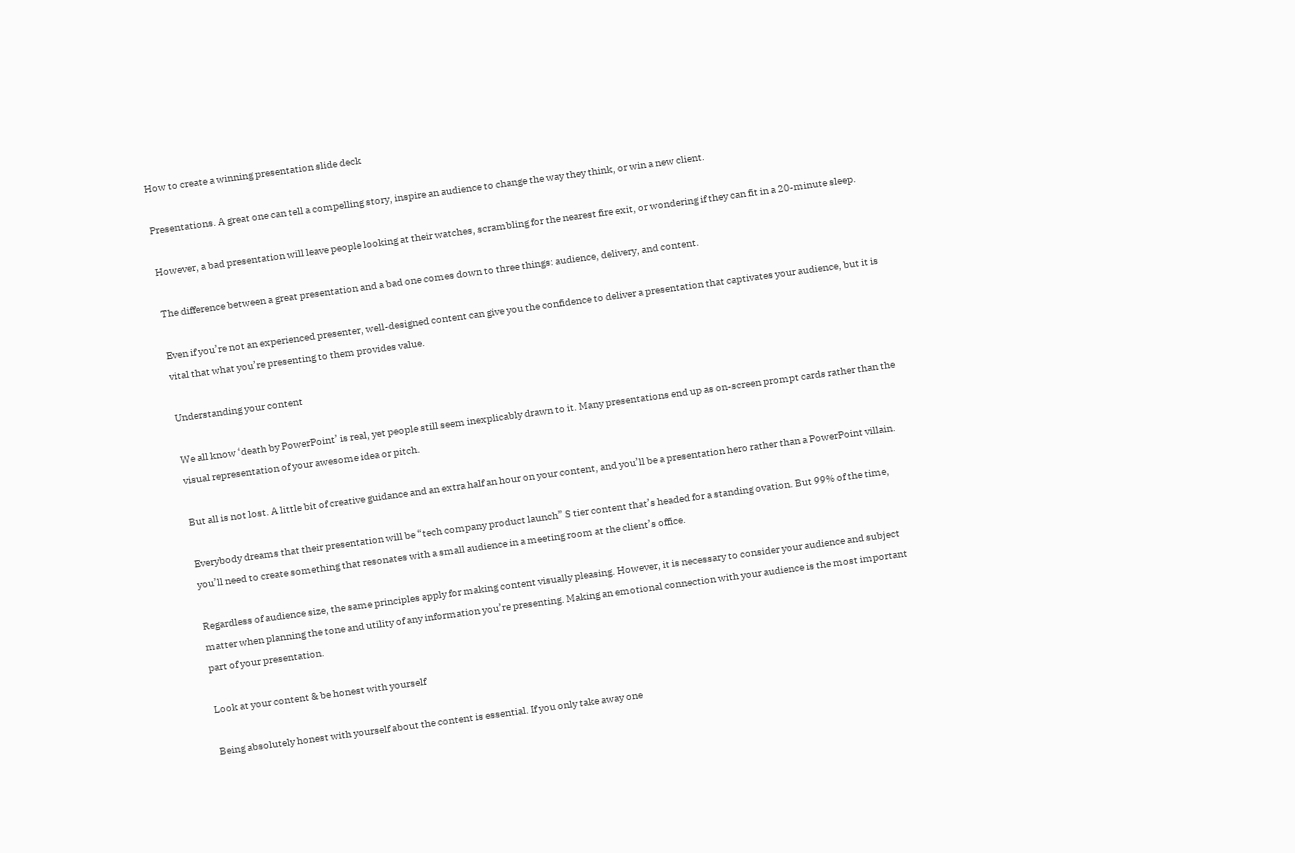How to create a winning presentation slide deck

Presentations. A great one can tell a compelling story, inspire an audience to change the way they think, or win a new client.

However, a bad presentation will leave people looking at their watches, scrambling for the nearest fire exit, or wondering if they can fit in a 20-minute sleep.

The difference between a great presentation and a bad one comes down to three things: audience, delivery, and content.

Even if you’re not an experienced presenter, well-designed content can give you the confidence to deliver a presentation that captivates your audience, but it is vital that what you’re presenting to them provides value.

Understanding your content

We all know ‘death by PowerPoint’ is real, yet people still seem inexplicably drawn to it. Many presentations end up as on-screen prompt cards rather than the visual representation of your awesome idea or pitch.

But all is not lost. A little bit of creative guidance and an extra half an hour on your content, and you’ll be a presentation hero rather than a PowerPoint villain.

Everybody dreams that their presentation will be “tech company product launch” S tier content that’s headed for a standing ovation. But 99% of the time, you’ll need to create something that resonates with a small audience in a meeting room at the client’s office.

Regardless of audience size, the same principles apply for making content visually pleasing. However, it is necessary to consider your audience and subject matter when planning the tone and utility of any information you’re presenting. Making an emotional connection with your audience is the most important part of your presentation.

Look at your content & be honest with yourself

Being absolutely honest with yourself about the content is essential. If you only take away one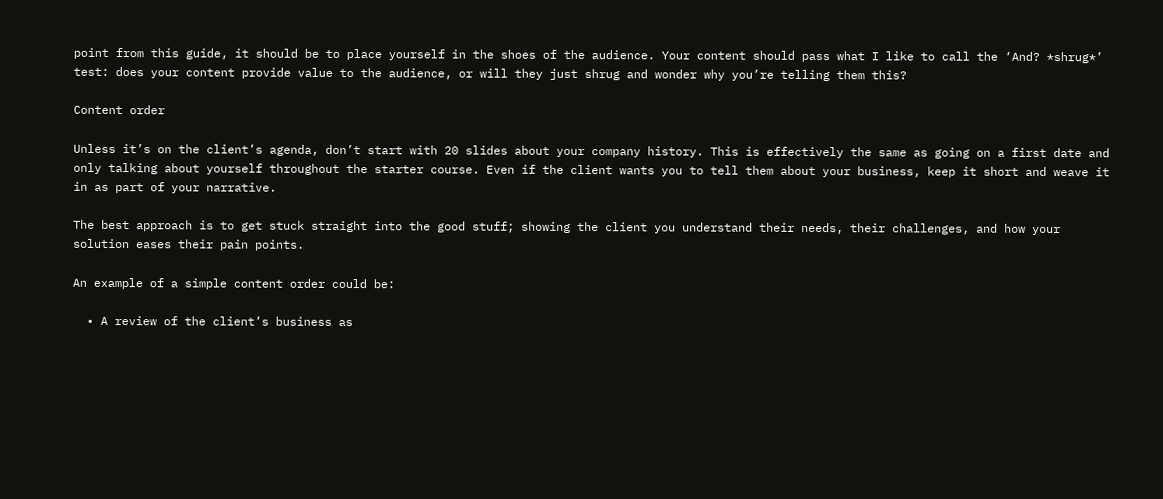point from this guide, it should be to place yourself in the shoes of the audience. Your content should pass what I like to call the ‘And? *shrug*’ test: does your content provide value to the audience, or will they just shrug and wonder why you’re telling them this?

Content order

Unless it’s on the client’s agenda, don’t start with 20 slides about your company history. This is effectively the same as going on a first date and only talking about yourself throughout the starter course. Even if the client wants you to tell them about your business, keep it short and weave it in as part of your narrative.

The best approach is to get stuck straight into the good stuff; showing the client you understand their needs, their challenges, and how your solution eases their pain points.

An example of a simple content order could be:

  • A review of the client’s business as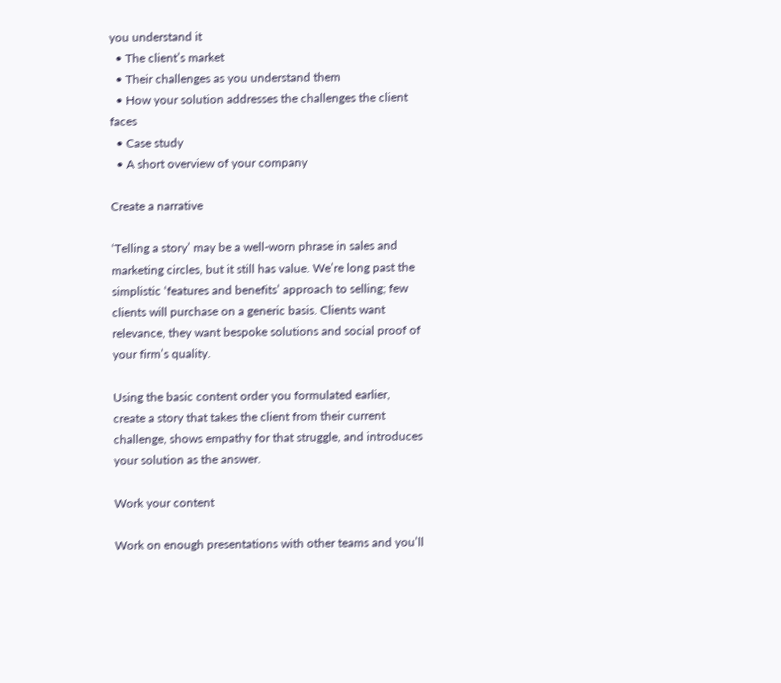you understand it
  • The client’s market
  • Their challenges as you understand them
  • How your solution addresses the challenges the client faces
  • Case study
  • A short overview of your company

Create a narrative

‘Telling a story’ may be a well-worn phrase in sales and marketing circles, but it still has value. We’re long past the simplistic ‘features and benefits’ approach to selling; few clients will purchase on a generic basis. Clients want relevance, they want bespoke solutions and social proof of your firm’s quality.

Using the basic content order you formulated earlier, create a story that takes the client from their current challenge, shows empathy for that struggle, and introduces your solution as the answer.

Work your content

Work on enough presentations with other teams and you’ll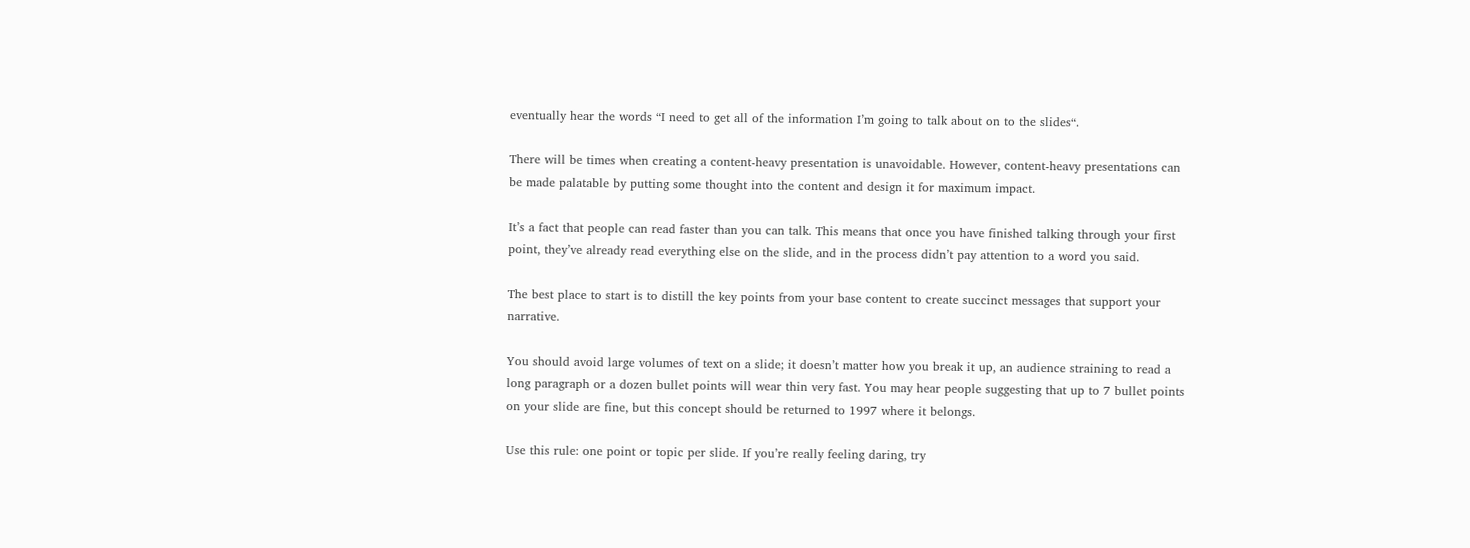eventually hear the words “I need to get all of the information I’m going to talk about on to the slides“.

There will be times when creating a content-heavy presentation is unavoidable. However, content-heavy presentations can be made palatable by putting some thought into the content and design it for maximum impact.

It’s a fact that people can read faster than you can talk. This means that once you have finished talking through your first point, they’ve already read everything else on the slide, and in the process didn’t pay attention to a word you said.

The best place to start is to distill the key points from your base content to create succinct messages that support your narrative.

You should avoid large volumes of text on a slide; it doesn’t matter how you break it up, an audience straining to read a long paragraph or a dozen bullet points will wear thin very fast. You may hear people suggesting that up to 7 bullet points on your slide are fine, but this concept should be returned to 1997 where it belongs.

Use this rule: one point or topic per slide. If you’re really feeling daring, try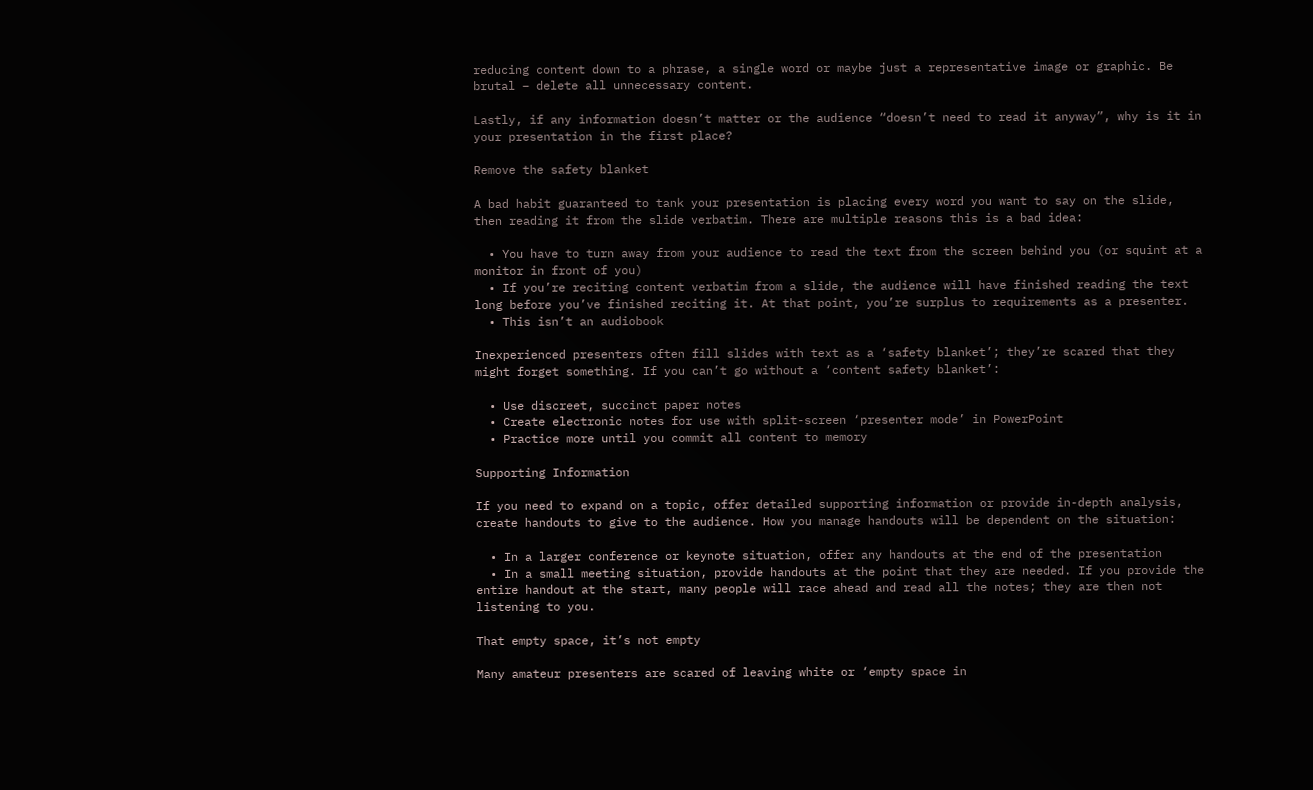reducing content down to a phrase, a single word or maybe just a representative image or graphic. Be brutal – delete all unnecessary content.

Lastly, if any information doesn’t matter or the audience “doesn’t need to read it anyway”, why is it in your presentation in the first place?

Remove the safety blanket

A bad habit guaranteed to tank your presentation is placing every word you want to say on the slide, then reading it from the slide verbatim. There are multiple reasons this is a bad idea:

  • You have to turn away from your audience to read the text from the screen behind you (or squint at a monitor in front of you)
  • If you’re reciting content verbatim from a slide, the audience will have finished reading the text long before you’ve finished reciting it. At that point, you’re surplus to requirements as a presenter.
  • This isn’t an audiobook

Inexperienced presenters often fill slides with text as a ‘safety blanket’; they’re scared that they might forget something. If you can’t go without a ‘content safety blanket’:

  • Use discreet, succinct paper notes
  • Create electronic notes for use with split-screen ‘presenter mode’ in PowerPoint
  • Practice more until you commit all content to memory

Supporting Information

If you need to expand on a topic, offer detailed supporting information or provide in-depth analysis, create handouts to give to the audience. How you manage handouts will be dependent on the situation:

  • In a larger conference or keynote situation, offer any handouts at the end of the presentation
  • In a small meeting situation, provide handouts at the point that they are needed. If you provide the entire handout at the start, many people will race ahead and read all the notes; they are then not listening to you.

That empty space, it’s not empty

Many amateur presenters are scared of leaving white or ‘empty space in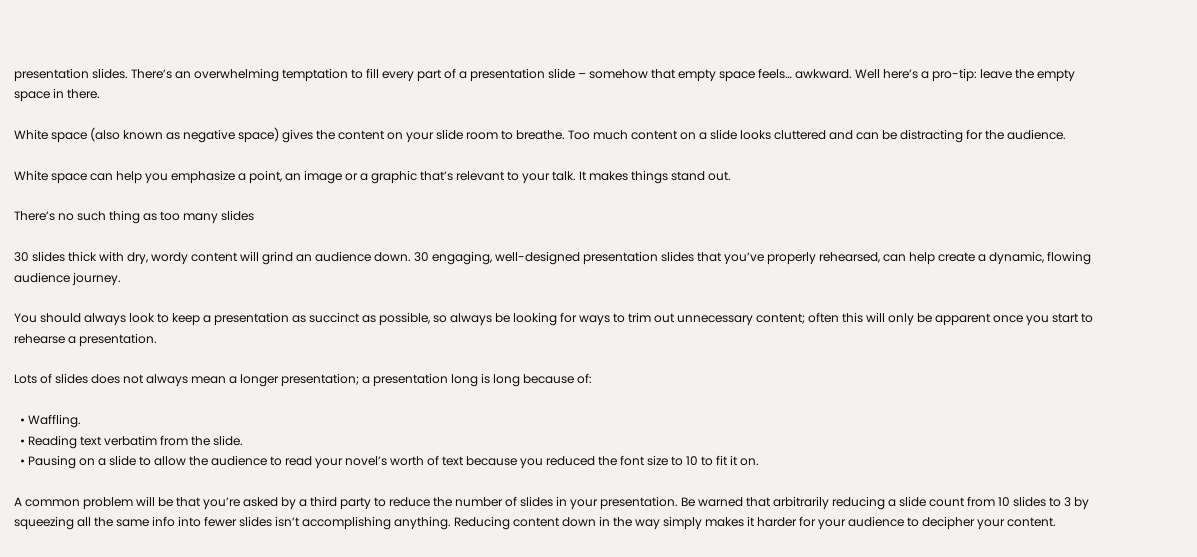presentation slides. There’s an overwhelming temptation to fill every part of a presentation slide – somehow that empty space feels… awkward. Well here’s a pro-tip: leave the empty space in there.

White space (also known as negative space) gives the content on your slide room to breathe. Too much content on a slide looks cluttered and can be distracting for the audience.

White space can help you emphasize a point, an image or a graphic that’s relevant to your talk. It makes things stand out.

There’s no such thing as too many slides

30 slides thick with dry, wordy content will grind an audience down. 30 engaging, well-designed presentation slides that you’ve properly rehearsed, can help create a dynamic, flowing audience journey.

You should always look to keep a presentation as succinct as possible, so always be looking for ways to trim out unnecessary content; often this will only be apparent once you start to rehearse a presentation.

Lots of slides does not always mean a longer presentation; a presentation long is long because of:

  • Waffling.
  • Reading text verbatim from the slide.
  • Pausing on a slide to allow the audience to read your novel’s worth of text because you reduced the font size to 10 to fit it on.

A common problem will be that you’re asked by a third party to reduce the number of slides in your presentation. Be warned that arbitrarily reducing a slide count from 10 slides to 3 by squeezing all the same info into fewer slides isn’t accomplishing anything. Reducing content down in the way simply makes it harder for your audience to decipher your content.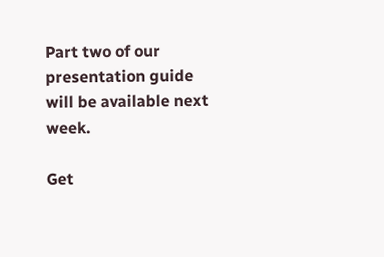Part two of our presentation guide will be available next week.

Get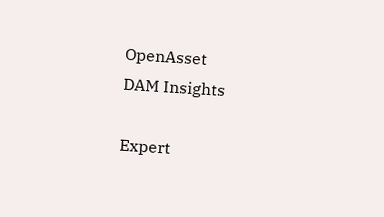OpenAsset
DAM Insights

Expert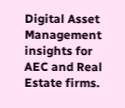Digital Asset Management
insights for AEC and Real Estate firms.